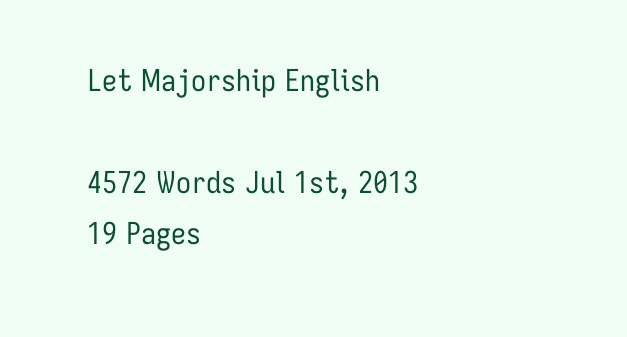Let Majorship English

4572 Words Jul 1st, 2013 19 Pages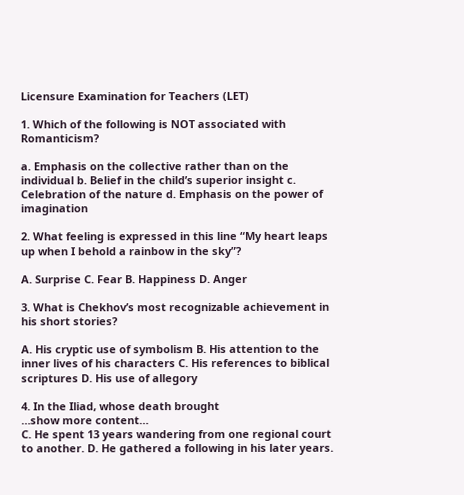Licensure Examination for Teachers (LET)

1. Which of the following is NOT associated with Romanticism?

a. Emphasis on the collective rather than on the individual b. Belief in the child’s superior insight c. Celebration of the nature d. Emphasis on the power of imagination

2. What feeling is expressed in this line “My heart leaps up when I behold a rainbow in the sky”?

A. Surprise C. Fear B. Happiness D. Anger

3. What is Chekhov’s most recognizable achievement in his short stories?

A. His cryptic use of symbolism B. His attention to the inner lives of his characters C. His references to biblical scriptures D. His use of allegory

4. In the Iliad, whose death brought
…show more content…
C. He spent 13 years wandering from one regional court to another. D. He gathered a following in his later years.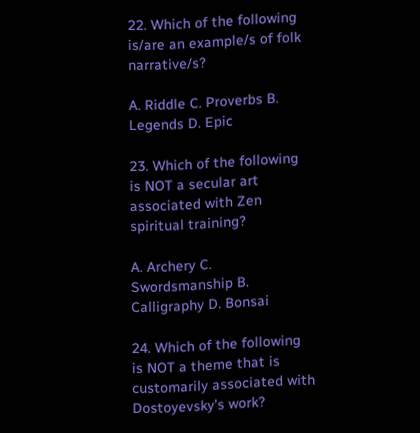22. Which of the following is/are an example/s of folk narrative/s?

A. Riddle C. Proverbs B. Legends D. Epic

23. Which of the following is NOT a secular art associated with Zen spiritual training?

A. Archery C. Swordsmanship B. Calligraphy D. Bonsai

24. Which of the following is NOT a theme that is customarily associated with Dostoyevsky’s work?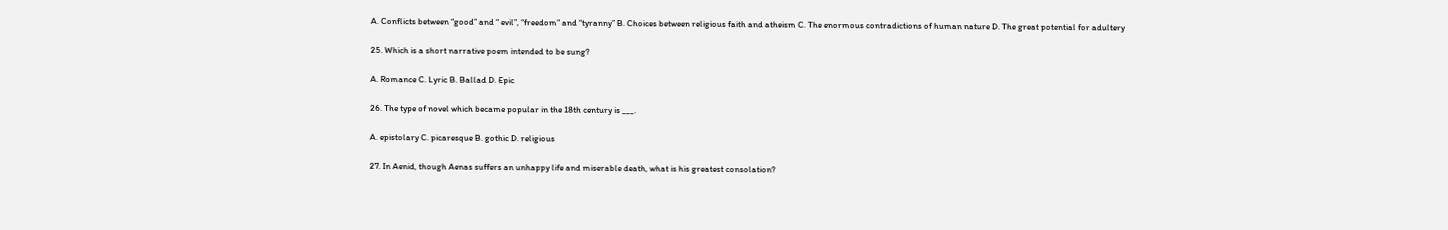A. Conflicts between “good” and “ evil”, “freedom” and “tyranny” B. Choices between religious faith and atheism C. The enormous contradictions of human nature D. The great potential for adultery

25. Which is a short narrative poem intended to be sung?

A. Romance C. Lyric B. Ballad D. Epic

26. The type of novel which became popular in the 18th century is ___.

A. epistolary C. picaresque B. gothic D. religious

27. In Aenid, though Aenas suffers an unhappy life and miserable death, what is his greatest consolation?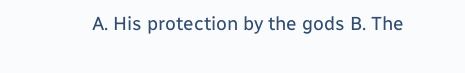A. His protection by the gods B. The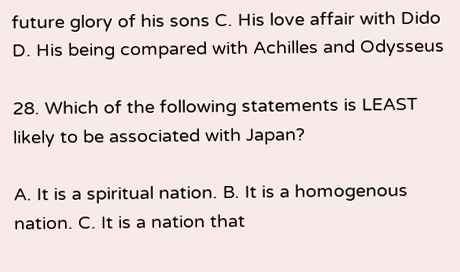future glory of his sons C. His love affair with Dido D. His being compared with Achilles and Odysseus

28. Which of the following statements is LEAST likely to be associated with Japan?

A. It is a spiritual nation. B. It is a homogenous nation. C. It is a nation that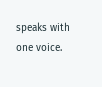speaks with one voice.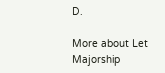D.

More about Let Majorship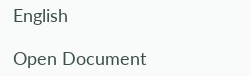English

Open Document